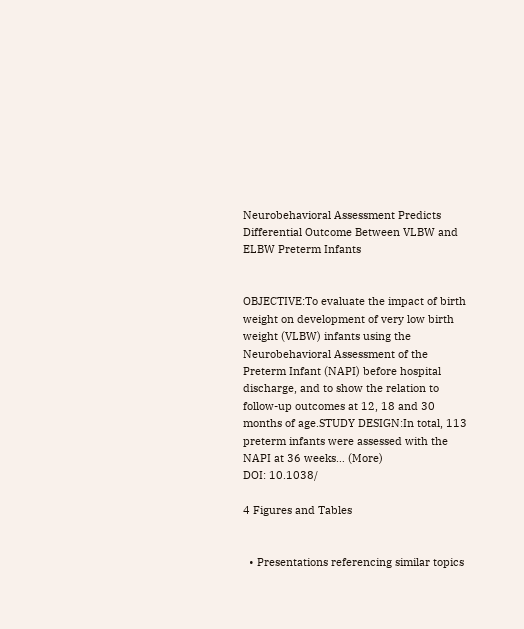Neurobehavioral Assessment Predicts Differential Outcome Between VLBW and ELBW Preterm Infants


OBJECTIVE:To evaluate the impact of birth weight on development of very low birth weight (VLBW) infants using the Neurobehavioral Assessment of the Preterm Infant (NAPI) before hospital discharge, and to show the relation to follow-up outcomes at 12, 18 and 30 months of age.STUDY DESIGN:In total, 113 preterm infants were assessed with the NAPI at 36 weeks… (More)
DOI: 10.1038/

4 Figures and Tables


  • Presentations referencing similar topics